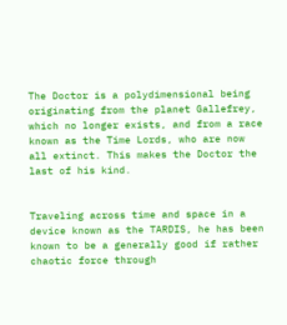The Doctor is a polydimensional being originating from the planet Gallefrey, which no longer exists, and from a race known as the Time Lords, who are now all extinct. This makes the Doctor the last of his kind.


Traveling across time and space in a device known as the TARDIS, he has been known to be a generally good if rather chaotic force through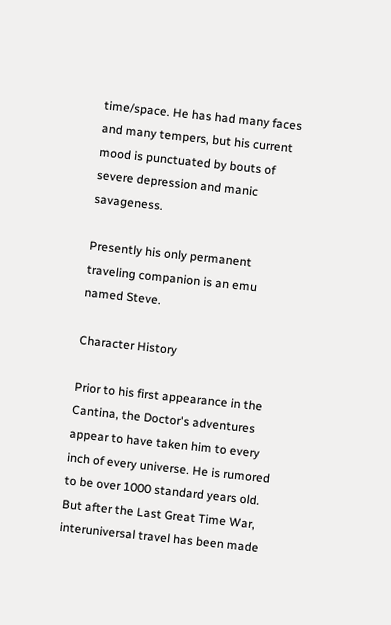time/space. He has had many faces and many tempers, but his current mood is punctuated by bouts of severe depression and manic savageness.

Presently his only permanent traveling companion is an emu named Steve.

Character History

Prior to his first appearance in the Cantina, the Doctor's adventures appear to have taken him to every inch of every universe. He is rumored to be over 1000 standard years old. But after the Last Great Time War, interuniversal travel has been made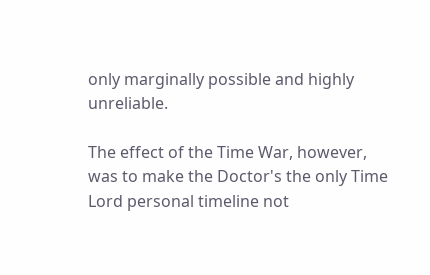only marginally possible and highly unreliable.

The effect of the Time War, however, was to make the Doctor's the only Time Lord personal timeline not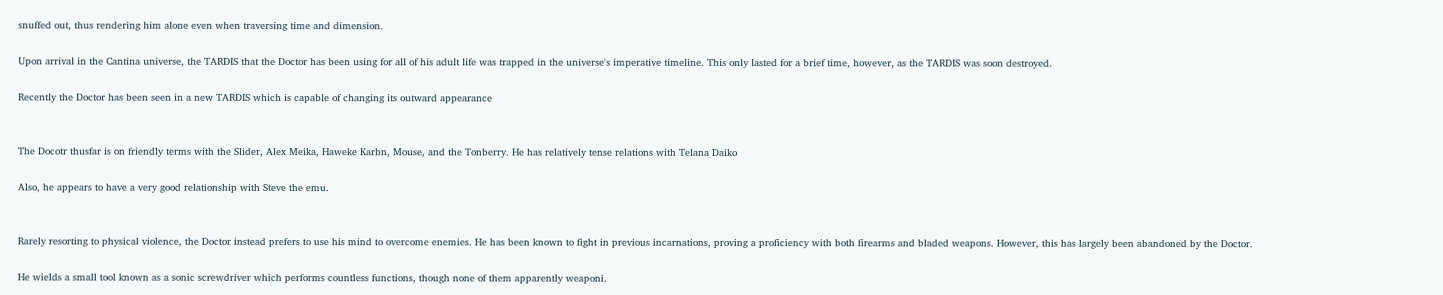snuffed out, thus rendering him alone even when traversing time and dimension.

Upon arrival in the Cantina universe, the TARDIS that the Doctor has been using for all of his adult life was trapped in the universe's imperative timeline. This only lasted for a brief time, however, as the TARDIS was soon destroyed.

Recently the Doctor has been seen in a new TARDIS which is capable of changing its outward appearance


The Docotr thusfar is on friendly terms with the Slider, Alex Meika, Haweke Karbn, Mouse, and the Tonberry. He has relatively tense relations with Telana Daiko

Also, he appears to have a very good relationship with Steve the emu.


Rarely resorting to physical violence, the Doctor instead prefers to use his mind to overcome enemies. He has been known to fight in previous incarnations, proving a proficiency with both firearms and bladed weapons. However, this has largely been abandoned by the Doctor.

He wields a small tool known as a sonic screwdriver which performs countless functions, though none of them apparently weaponi.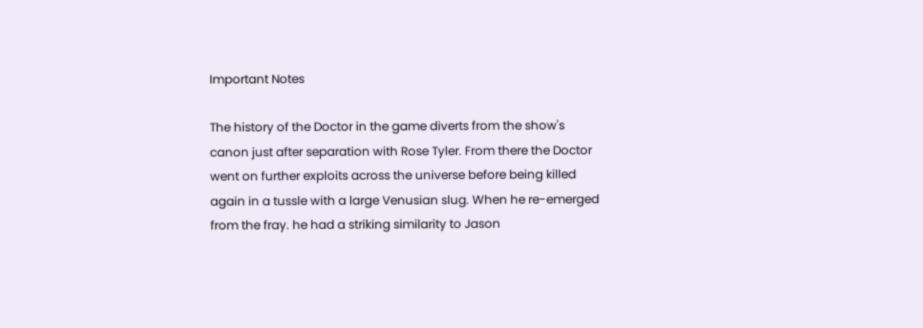Important Notes

The history of the Doctor in the game diverts from the show's canon just after separation with Rose Tyler. From there the Doctor went on further exploits across the universe before being killed again in a tussle with a large Venusian slug. When he re-emerged from the fray. he had a striking similarity to Jason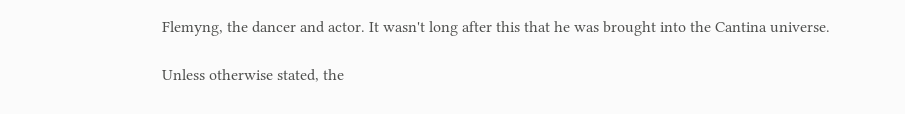Flemyng, the dancer and actor. It wasn't long after this that he was brought into the Cantina universe.

Unless otherwise stated, the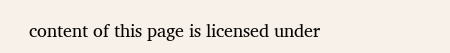content of this page is licensed under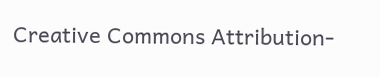Creative Commons Attribution-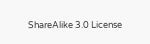ShareAlike 3.0 License